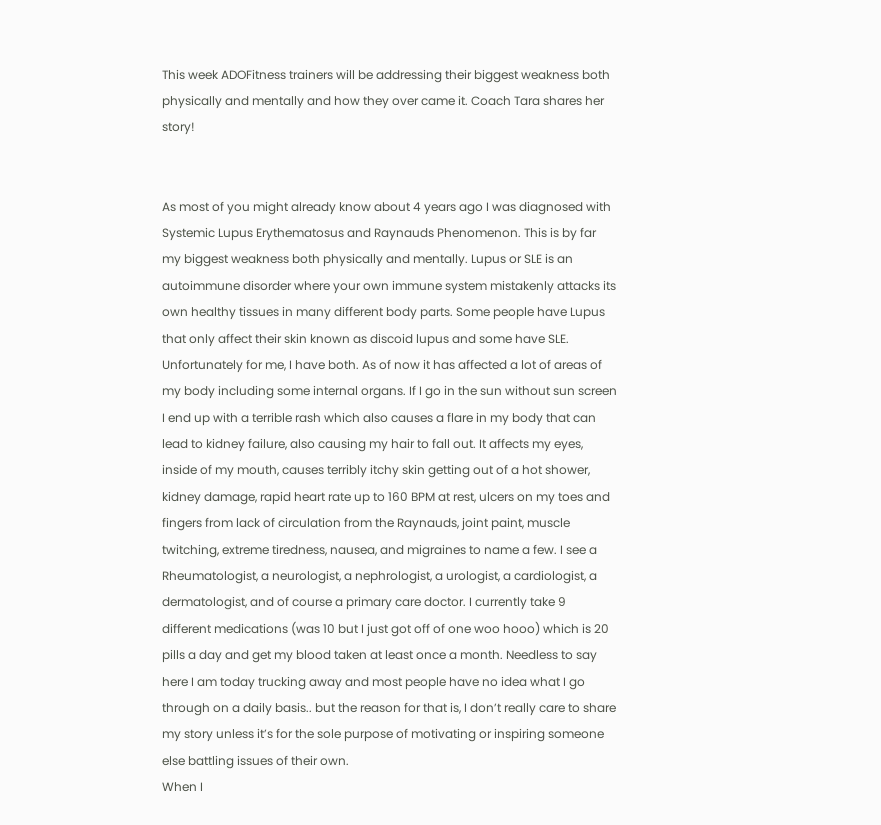This week ADOFitness trainers will be addressing their biggest weakness both physically and mentally and how they over came it. Coach Tara shares her story!


As most of you might already know about 4 years ago I was diagnosed with Systemic Lupus Erythematosus and Raynauds Phenomenon. This is by far my biggest weakness both physically and mentally. Lupus or SLE is an autoimmune disorder where your own immune system mistakenly attacks its own healthy tissues in many different body parts. Some people have Lupus that only affect their skin known as discoid lupus and some have SLE. Unfortunately for me, I have both. As of now it has affected a lot of areas of my body including some internal organs. If I go in the sun without sun screen I end up with a terrible rash which also causes a flare in my body that can lead to kidney failure, also causing my hair to fall out. It affects my eyes, inside of my mouth, causes terribly itchy skin getting out of a hot shower, kidney damage, rapid heart rate up to 160 BPM at rest, ulcers on my toes and fingers from lack of circulation from the Raynauds, joint paint, muscle twitching, extreme tiredness, nausea, and migraines to name a few. I see a Rheumatologist, a neurologist, a nephrologist, a urologist, a cardiologist, a dermatologist, and of course a primary care doctor. I currently take 9 different medications (was 10 but I just got off of one woo hooo) which is 20 pills a day and get my blood taken at least once a month. Needless to say here I am today trucking away and most people have no idea what I go through on a daily basis.. but the reason for that is, I don’t really care to share my story unless it’s for the sole purpose of motivating or inspiring someone else battling issues of their own.
When I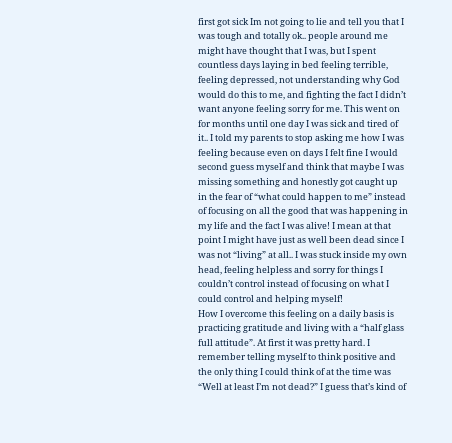first got sick Im not going to lie and tell you that I was tough and totally ok.. people around me might have thought that I was, but I spent countless days laying in bed feeling terrible, feeling depressed, not understanding why God would do this to me, and fighting the fact I didn’t want anyone feeling sorry for me. This went on for months until one day I was sick and tired of it.. I told my parents to stop asking me how I was feeling because even on days I felt fine I would second guess myself and think that maybe I was missing something and honestly got caught up in the fear of “what could happen to me” instead of focusing on all the good that was happening in my life and the fact I was alive! I mean at that point I might have just as well been dead since I was not “living” at all.. I was stuck inside my own head, feeling helpless and sorry for things I couldn’t control instead of focusing on what I could control and helping myself!
How I overcome this feeling on a daily basis is practicing gratitude and living with a “half glass full attitude”. At first it was pretty hard. I remember telling myself to think positive and the only thing I could think of at the time was “Well at least I’m not dead?” I guess that’s kind of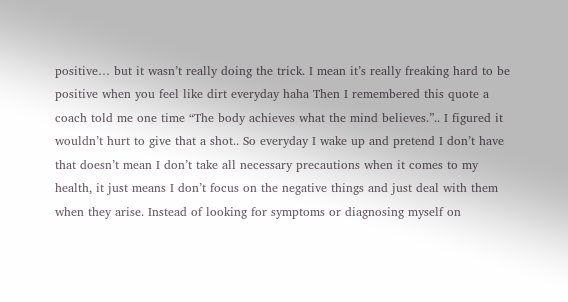positive… but it wasn’t really doing the trick. I mean it’s really freaking hard to be positive when you feel like dirt everyday haha Then I remembered this quote a coach told me one time “The body achieves what the mind believes.”.. I figured it wouldn’t hurt to give that a shot.. So everyday I wake up and pretend I don’t have that doesn’t mean I don’t take all necessary precautions when it comes to my health, it just means I don’t focus on the negative things and just deal with them when they arise. Instead of looking for symptoms or diagnosing myself on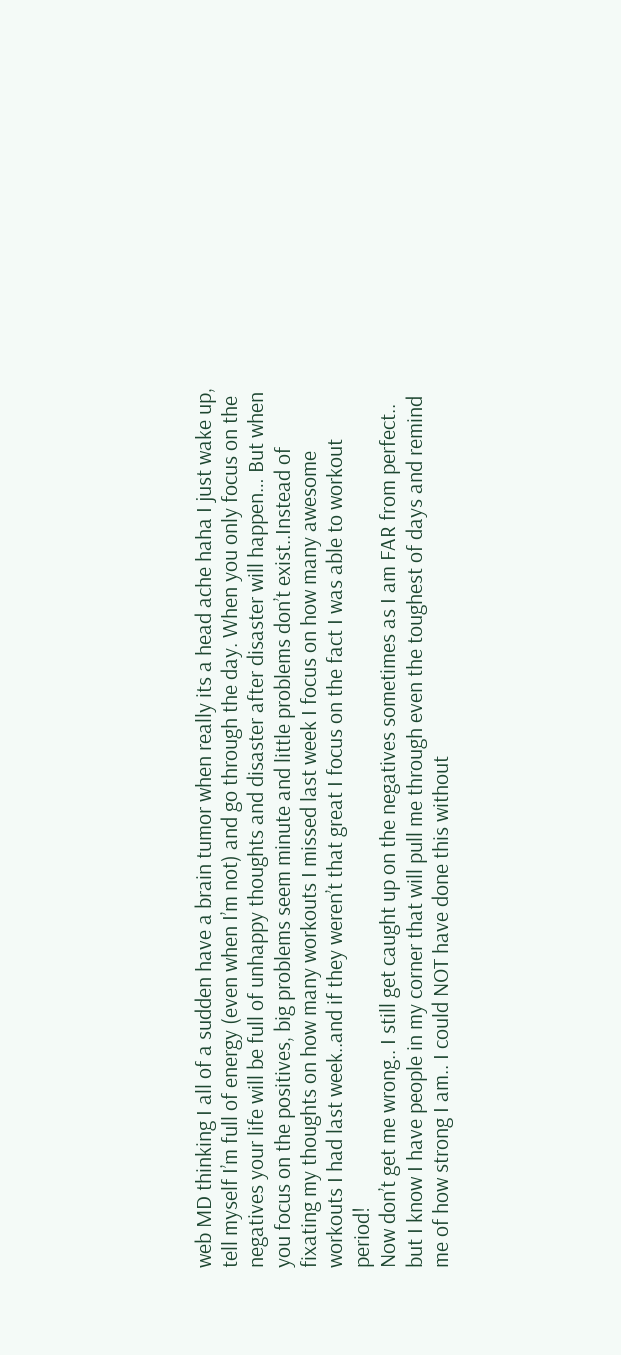web MD thinking I all of a sudden have a brain tumor when really its a head ache haha I just wake up, tell myself I’m full of energy (even when I’m not) and go through the day. When you only focus on the negatives your life will be full of unhappy thoughts and disaster after disaster will happen… But when you focus on the positives, big problems seem minute and little problems don’t exist..Instead of fixating my thoughts on how many workouts I missed last week I focus on how many awesome workouts I had last week..and if they weren’t that great I focus on the fact I was able to workout period!
Now don’t get me wrong.. I still get caught up on the negatives sometimes as I am FAR from perfect.. but I know I have people in my corner that will pull me through even the toughest of days and remind me of how strong I am.. I could NOT have done this without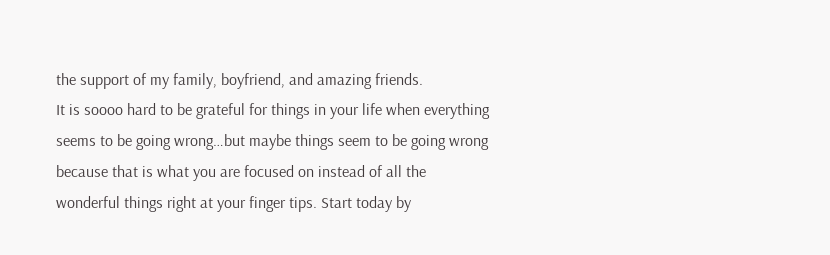the support of my family, boyfriend, and amazing friends.
It is soooo hard to be grateful for things in your life when everything seems to be going wrong…but maybe things seem to be going wrong because that is what you are focused on instead of all the wonderful things right at your finger tips. Start today by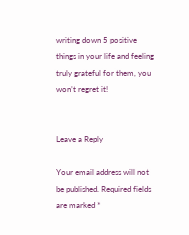writing down 5 positive things in your life and feeling truly grateful for them, you won’t regret it!


Leave a Reply

Your email address will not be published. Required fields are marked *